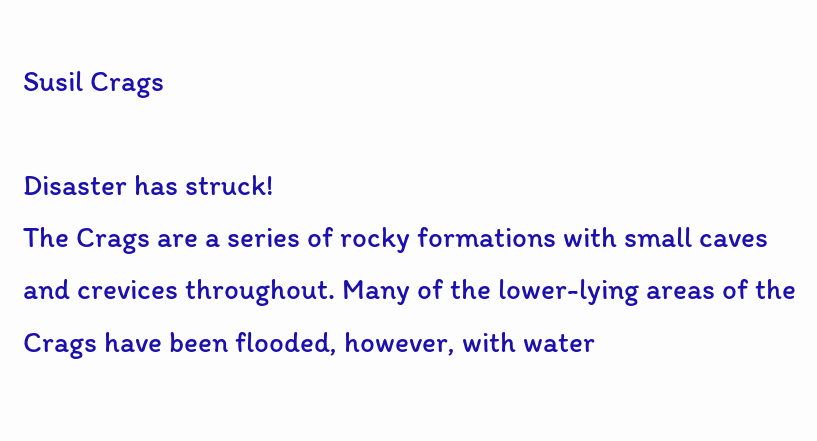Susil Crags

Disaster has struck!
The Crags are a series of rocky formations with small caves and crevices throughout. Many of the lower-lying areas of the Crags have been flooded, however, with water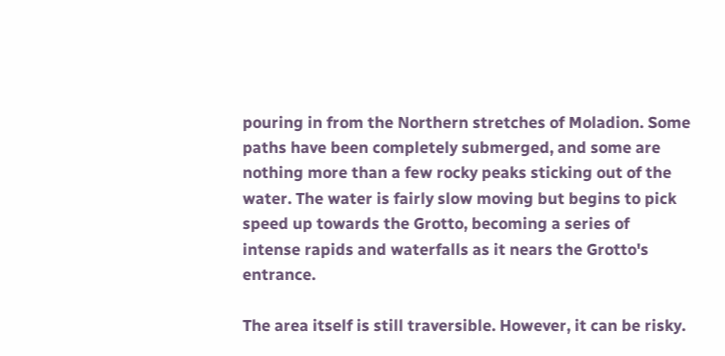pouring in from the Northern stretches of Moladion. Some paths have been completely submerged, and some are nothing more than a few rocky peaks sticking out of the water. The water is fairly slow moving but begins to pick speed up towards the Grotto, becoming a series of intense rapids and waterfalls as it nears the Grotto's entrance.

The area itself is still traversible. However, it can be risky.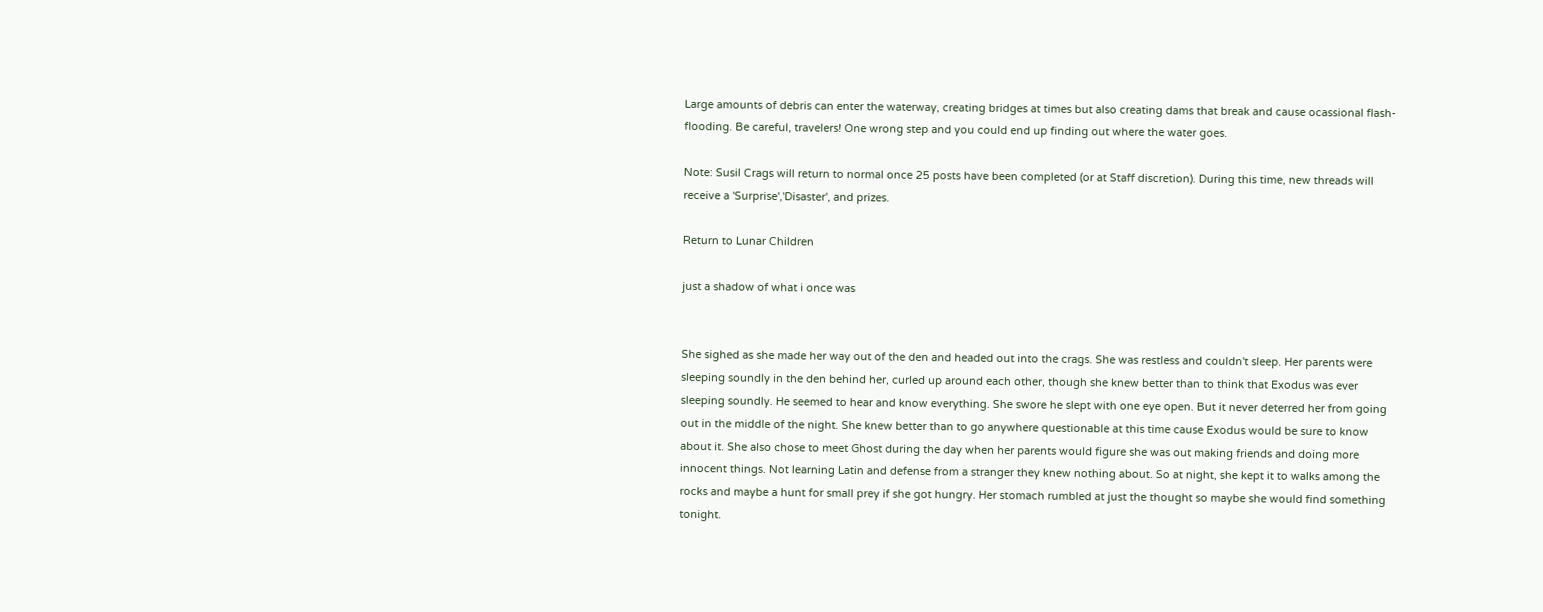Large amounts of debris can enter the waterway, creating bridges at times but also creating dams that break and cause ocassional flash-flooding. Be careful, travelers! One wrong step and you could end up finding out where the water goes.

Note: Susil Crags will return to normal once 25 posts have been completed (or at Staff discretion). During this time, new threads will receive a 'Surprise','Disaster', and prizes.

Return to Lunar Children

just a shadow of what i once was


She sighed as she made her way out of the den and headed out into the crags. She was restless and couldn't sleep. Her parents were sleeping soundly in the den behind her, curled up around each other, though she knew better than to think that Exodus was ever sleeping soundly. He seemed to hear and know everything. She swore he slept with one eye open. But it never deterred her from going out in the middle of the night. She knew better than to go anywhere questionable at this time cause Exodus would be sure to know about it. She also chose to meet Ghost during the day when her parents would figure she was out making friends and doing more innocent things. Not learning Latin and defense from a stranger they knew nothing about. So at night, she kept it to walks among the rocks and maybe a hunt for small prey if she got hungry. Her stomach rumbled at just the thought so maybe she would find something tonight.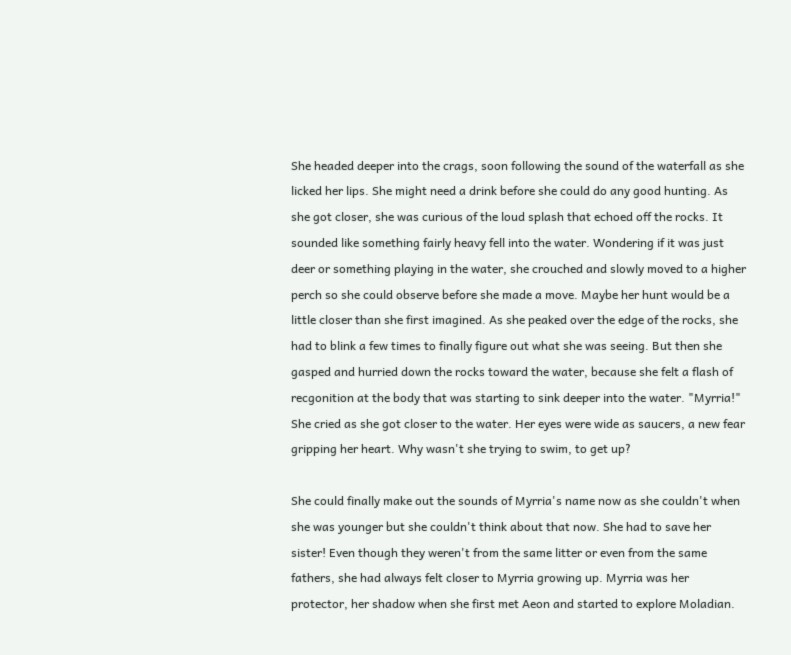She headed deeper into the crags, soon following the sound of the waterfall as she licked her lips. She might need a drink before she could do any good hunting. As she got closer, she was curious of the loud splash that echoed off the rocks. It sounded like something fairly heavy fell into the water. Wondering if it was just deer or something playing in the water, she crouched and slowly moved to a higher perch so she could observe before she made a move. Maybe her hunt would be a little closer than she first imagined. As she peaked over the edge of the rocks, she had to blink a few times to finally figure out what she was seeing. But then she gasped and hurried down the rocks toward the water, because she felt a flash of recgonition at the body that was starting to sink deeper into the water. "Myrria!" She cried as she got closer to the water. Her eyes were wide as saucers, a new fear gripping her heart. Why wasn't she trying to swim, to get up?

She could finally make out the sounds of Myrria's name now as she couldn't when she was younger but she couldn't think about that now. She had to save her sister! Even though they weren't from the same litter or even from the same fathers, she had always felt closer to Myrria growing up. Myrria was her protector, her shadow when she first met Aeon and started to explore Moladian.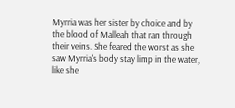Myrria was her sister by choice and by the blood of Malleah that ran through their veins. She feared the worst as she saw Myrria's body stay limp in the water, like she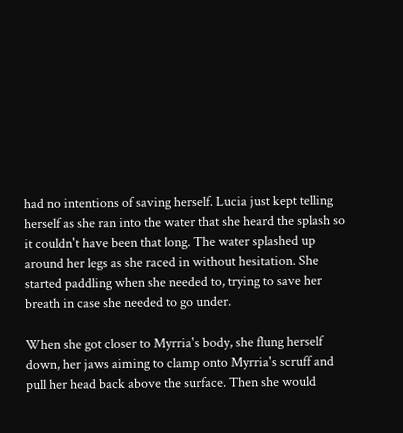had no intentions of saving herself. Lucia just kept telling herself as she ran into the water that she heard the splash so it couldn't have been that long. The water splashed up around her legs as she raced in without hesitation. She started paddling when she needed to, trying to save her breath in case she needed to go under.

When she got closer to Myrria's body, she flung herself down, her jaws aiming to clamp onto Myrria's scruff and pull her head back above the surface. Then she would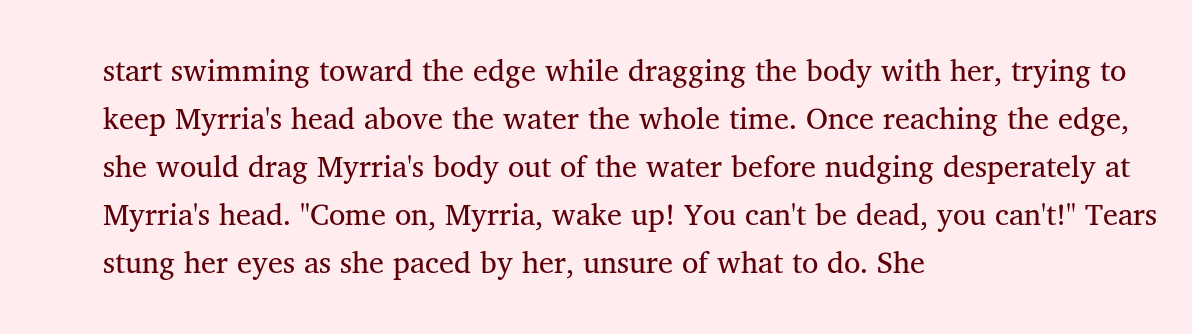start swimming toward the edge while dragging the body with her, trying to keep Myrria's head above the water the whole time. Once reaching the edge, she would drag Myrria's body out of the water before nudging desperately at Myrria's head. "Come on, Myrria, wake up! You can't be dead, you can't!" Tears stung her eyes as she paced by her, unsure of what to do. She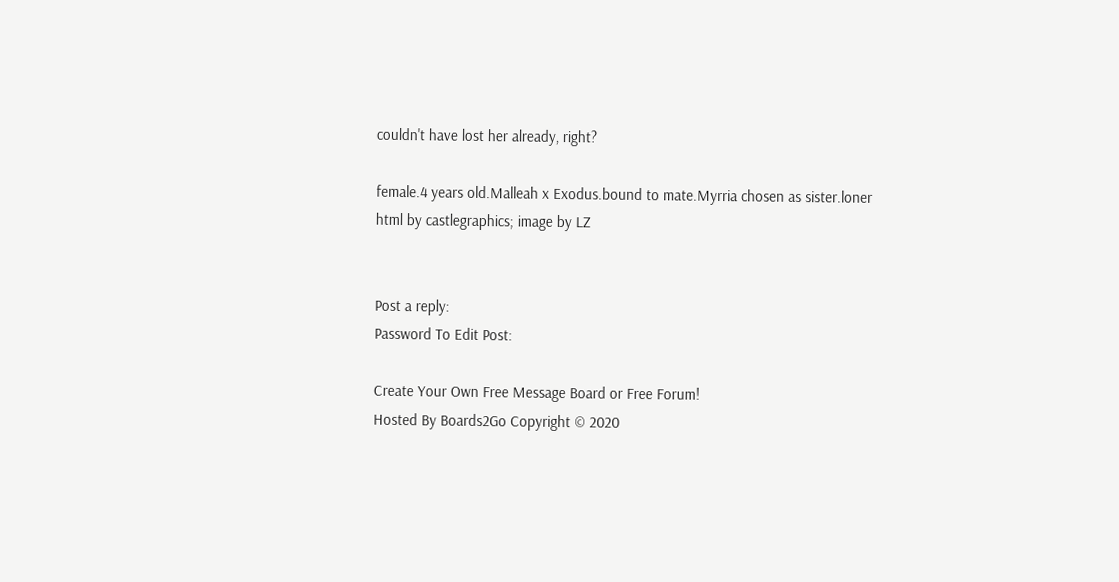couldn't have lost her already, right?

female.4 years old.Malleah x Exodus.bound to mate.Myrria chosen as sister.loner
html by castlegraphics; image by LZ


Post a reply:
Password To Edit Post:

Create Your Own Free Message Board or Free Forum!
Hosted By Boards2Go Copyright © 2020